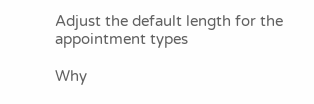Adjust the default length for the appointment types

Why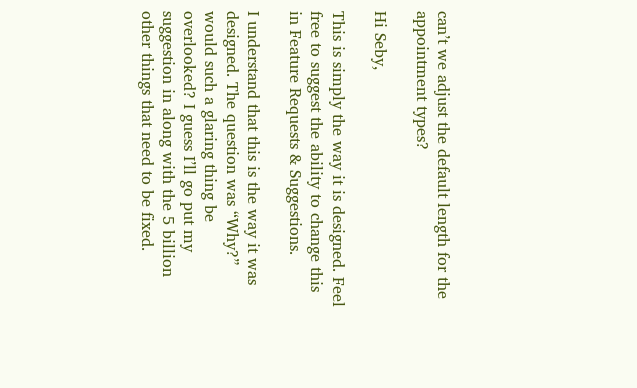can’t we adjust the default length for the appointment types?

Hi Seby,

This is simply the way it is designed. Feel free to suggest the ability to change this in Feature Requests & Suggestions.

I understand that this is the way it was designed. The question was “Why?” would such a glaring thing be overlooked? I guess I’ll go put my suggestion in along with the 5 billion other things that need to be fixed.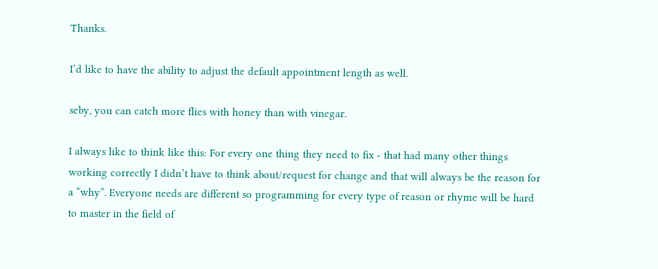Thanks.

I’d like to have the ability to adjust the default appointment length as well.

seby, you can catch more flies with honey than with vinegar.

I always like to think like this: For every one thing they need to fix - that had many other things working correctly I didn’t have to think about/request for change and that will always be the reason for a “why”. Everyone needs are different so programming for every type of reason or rhyme will be hard to master in the field of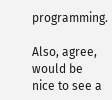programming.

Also, agree, would be nice to see a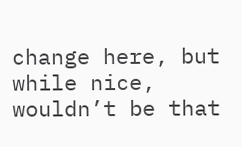change here, but while nice, wouldn’t be that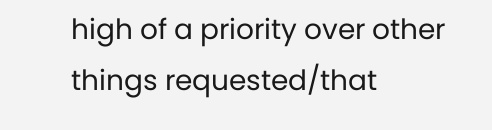high of a priority over other things requested/that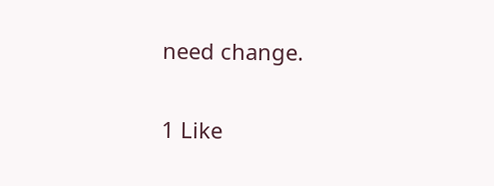need change.

1 Like